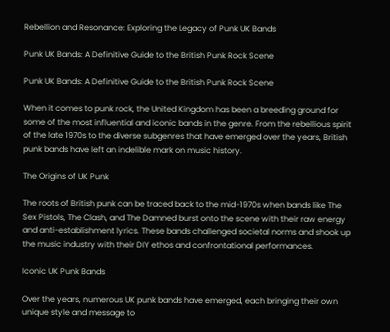Rebellion and Resonance: Exploring the Legacy of Punk UK Bands

Punk UK Bands: A Definitive Guide to the British Punk Rock Scene

Punk UK Bands: A Definitive Guide to the British Punk Rock Scene

When it comes to punk rock, the United Kingdom has been a breeding ground for some of the most influential and iconic bands in the genre. From the rebellious spirit of the late 1970s to the diverse subgenres that have emerged over the years, British punk bands have left an indelible mark on music history.

The Origins of UK Punk

The roots of British punk can be traced back to the mid-1970s when bands like The Sex Pistols, The Clash, and The Damned burst onto the scene with their raw energy and anti-establishment lyrics. These bands challenged societal norms and shook up the music industry with their DIY ethos and confrontational performances.

Iconic UK Punk Bands

Over the years, numerous UK punk bands have emerged, each bringing their own unique style and message to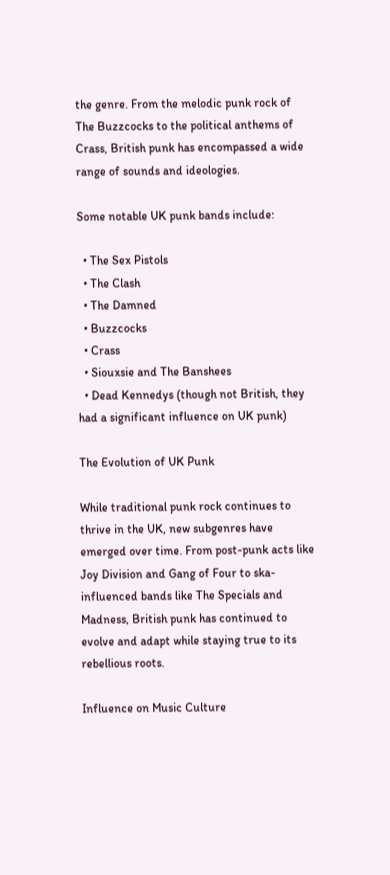the genre. From the melodic punk rock of The Buzzcocks to the political anthems of Crass, British punk has encompassed a wide range of sounds and ideologies.

Some notable UK punk bands include:

  • The Sex Pistols
  • The Clash
  • The Damned
  • Buzzcocks
  • Crass
  • Siouxsie and The Banshees
  • Dead Kennedys (though not British, they had a significant influence on UK punk)

The Evolution of UK Punk

While traditional punk rock continues to thrive in the UK, new subgenres have emerged over time. From post-punk acts like Joy Division and Gang of Four to ska-influenced bands like The Specials and Madness, British punk has continued to evolve and adapt while staying true to its rebellious roots.

Influence on Music Culture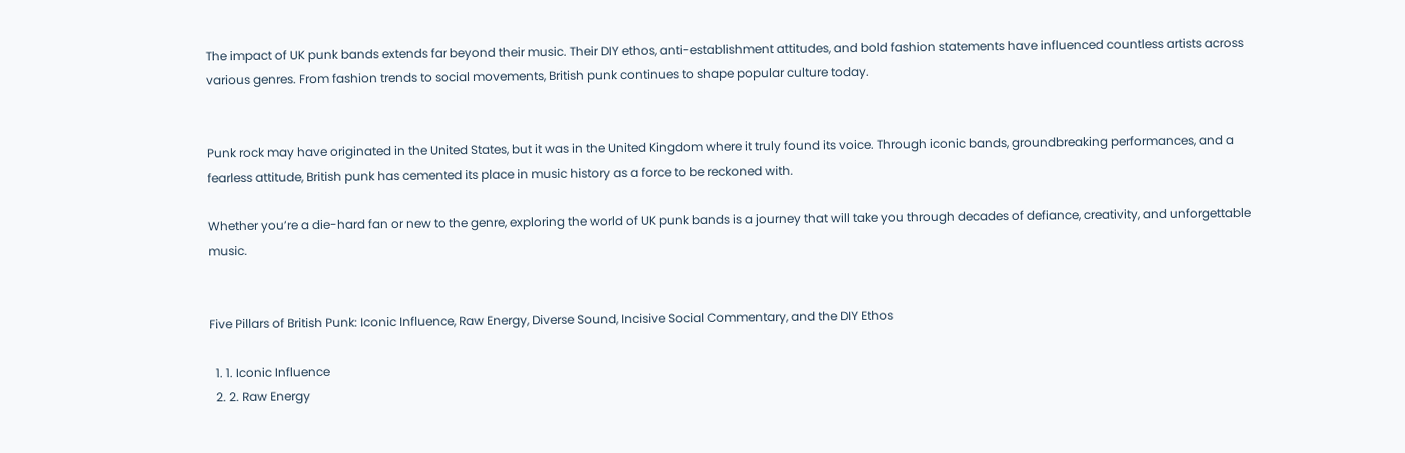The impact of UK punk bands extends far beyond their music. Their DIY ethos, anti-establishment attitudes, and bold fashion statements have influenced countless artists across various genres. From fashion trends to social movements, British punk continues to shape popular culture today.


Punk rock may have originated in the United States, but it was in the United Kingdom where it truly found its voice. Through iconic bands, groundbreaking performances, and a fearless attitude, British punk has cemented its place in music history as a force to be reckoned with.

Whether you’re a die-hard fan or new to the genre, exploring the world of UK punk bands is a journey that will take you through decades of defiance, creativity, and unforgettable music.


Five Pillars of British Punk: Iconic Influence, Raw Energy, Diverse Sound, Incisive Social Commentary, and the DIY Ethos

  1. 1. Iconic Influence
  2. 2. Raw Energy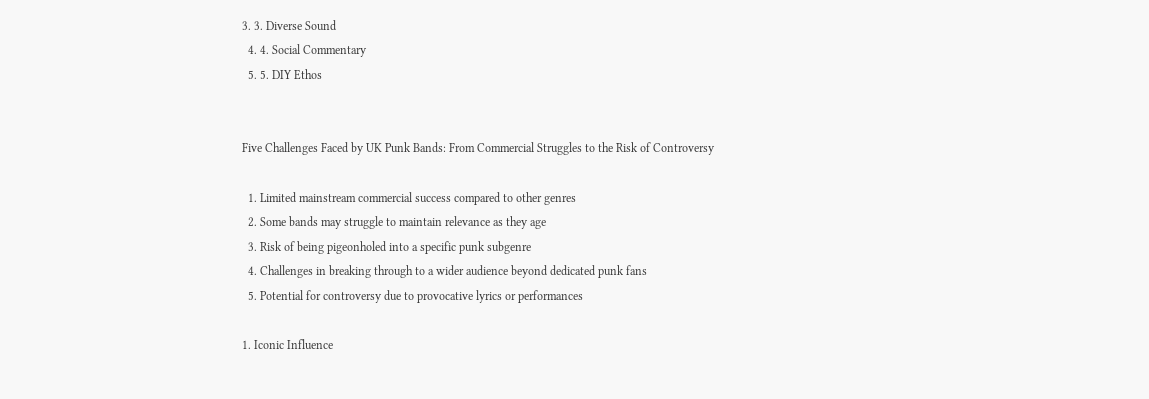3. 3. Diverse Sound
  4. 4. Social Commentary
  5. 5. DIY Ethos


Five Challenges Faced by UK Punk Bands: From Commercial Struggles to the Risk of Controversy

  1. Limited mainstream commercial success compared to other genres
  2. Some bands may struggle to maintain relevance as they age
  3. Risk of being pigeonholed into a specific punk subgenre
  4. Challenges in breaking through to a wider audience beyond dedicated punk fans
  5. Potential for controversy due to provocative lyrics or performances

1. Iconic Influence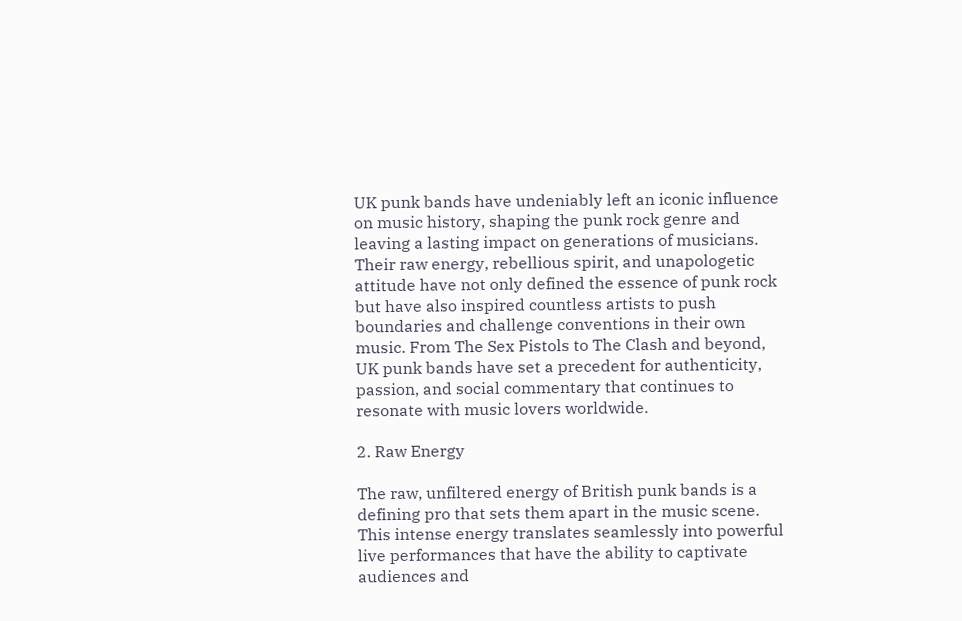UK punk bands have undeniably left an iconic influence on music history, shaping the punk rock genre and leaving a lasting impact on generations of musicians. Their raw energy, rebellious spirit, and unapologetic attitude have not only defined the essence of punk rock but have also inspired countless artists to push boundaries and challenge conventions in their own music. From The Sex Pistols to The Clash and beyond, UK punk bands have set a precedent for authenticity, passion, and social commentary that continues to resonate with music lovers worldwide.

2. Raw Energy

The raw, unfiltered energy of British punk bands is a defining pro that sets them apart in the music scene. This intense energy translates seamlessly into powerful live performances that have the ability to captivate audiences and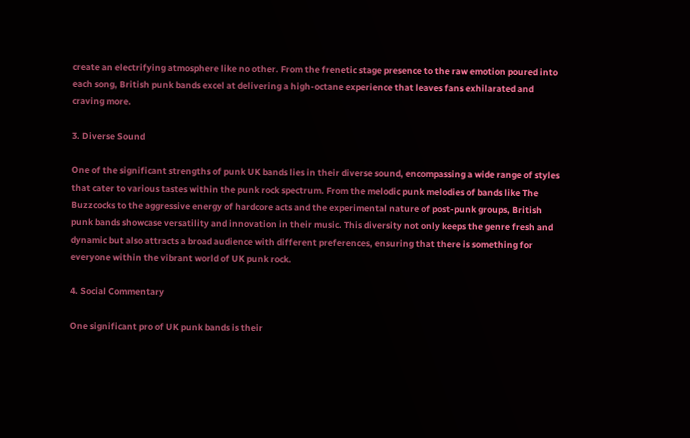create an electrifying atmosphere like no other. From the frenetic stage presence to the raw emotion poured into each song, British punk bands excel at delivering a high-octane experience that leaves fans exhilarated and craving more.

3. Diverse Sound

One of the significant strengths of punk UK bands lies in their diverse sound, encompassing a wide range of styles that cater to various tastes within the punk rock spectrum. From the melodic punk melodies of bands like The Buzzcocks to the aggressive energy of hardcore acts and the experimental nature of post-punk groups, British punk bands showcase versatility and innovation in their music. This diversity not only keeps the genre fresh and dynamic but also attracts a broad audience with different preferences, ensuring that there is something for everyone within the vibrant world of UK punk rock.

4. Social Commentary

One significant pro of UK punk bands is their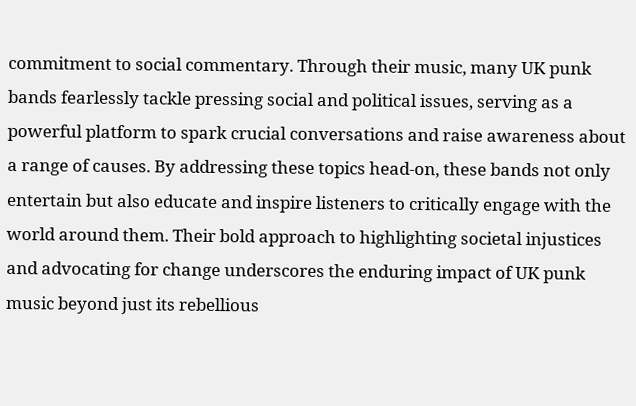commitment to social commentary. Through their music, many UK punk bands fearlessly tackle pressing social and political issues, serving as a powerful platform to spark crucial conversations and raise awareness about a range of causes. By addressing these topics head-on, these bands not only entertain but also educate and inspire listeners to critically engage with the world around them. Their bold approach to highlighting societal injustices and advocating for change underscores the enduring impact of UK punk music beyond just its rebellious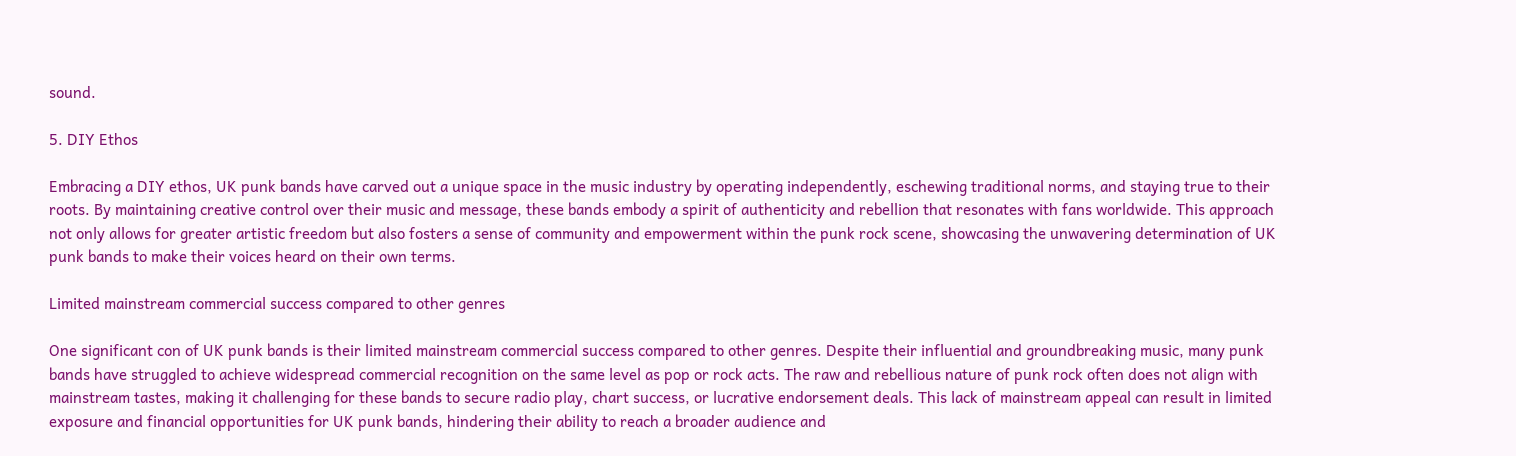sound.

5. DIY Ethos

Embracing a DIY ethos, UK punk bands have carved out a unique space in the music industry by operating independently, eschewing traditional norms, and staying true to their roots. By maintaining creative control over their music and message, these bands embody a spirit of authenticity and rebellion that resonates with fans worldwide. This approach not only allows for greater artistic freedom but also fosters a sense of community and empowerment within the punk rock scene, showcasing the unwavering determination of UK punk bands to make their voices heard on their own terms.

Limited mainstream commercial success compared to other genres

One significant con of UK punk bands is their limited mainstream commercial success compared to other genres. Despite their influential and groundbreaking music, many punk bands have struggled to achieve widespread commercial recognition on the same level as pop or rock acts. The raw and rebellious nature of punk rock often does not align with mainstream tastes, making it challenging for these bands to secure radio play, chart success, or lucrative endorsement deals. This lack of mainstream appeal can result in limited exposure and financial opportunities for UK punk bands, hindering their ability to reach a broader audience and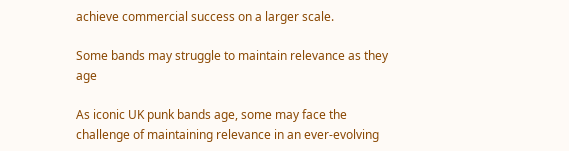achieve commercial success on a larger scale.

Some bands may struggle to maintain relevance as they age

As iconic UK punk bands age, some may face the challenge of maintaining relevance in an ever-evolving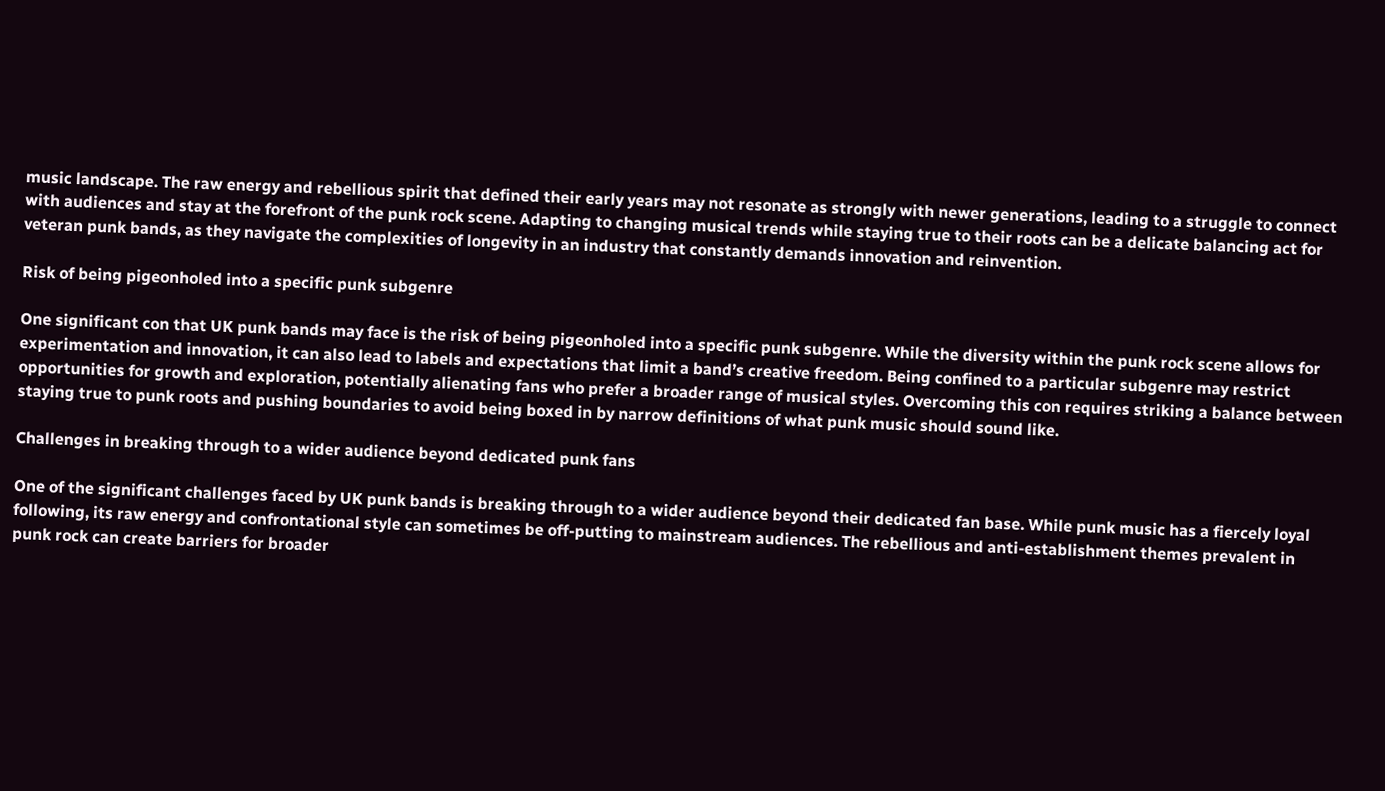music landscape. The raw energy and rebellious spirit that defined their early years may not resonate as strongly with newer generations, leading to a struggle to connect with audiences and stay at the forefront of the punk rock scene. Adapting to changing musical trends while staying true to their roots can be a delicate balancing act for veteran punk bands, as they navigate the complexities of longevity in an industry that constantly demands innovation and reinvention.

Risk of being pigeonholed into a specific punk subgenre

One significant con that UK punk bands may face is the risk of being pigeonholed into a specific punk subgenre. While the diversity within the punk rock scene allows for experimentation and innovation, it can also lead to labels and expectations that limit a band’s creative freedom. Being confined to a particular subgenre may restrict opportunities for growth and exploration, potentially alienating fans who prefer a broader range of musical styles. Overcoming this con requires striking a balance between staying true to punk roots and pushing boundaries to avoid being boxed in by narrow definitions of what punk music should sound like.

Challenges in breaking through to a wider audience beyond dedicated punk fans

One of the significant challenges faced by UK punk bands is breaking through to a wider audience beyond their dedicated fan base. While punk music has a fiercely loyal following, its raw energy and confrontational style can sometimes be off-putting to mainstream audiences. The rebellious and anti-establishment themes prevalent in punk rock can create barriers for broader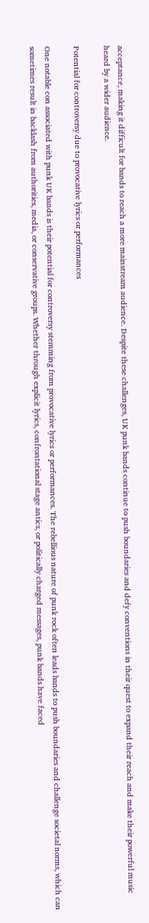acceptance, making it difficult for bands to reach a more mainstream audience. Despite these challenges, UK punk bands continue to push boundaries and defy conventions in their quest to expand their reach and make their powerful music heard by a wider audience.

Potential for controversy due to provocative lyrics or performances

One notable con associated with punk UK bands is their potential for controversy stemming from provocative lyrics or performances. The rebellious nature of punk rock often leads bands to push boundaries and challenge societal norms, which can sometimes result in backlash from authorities, media, or conservative groups. Whether through explicit lyrics, confrontational stage antics, or politically charged messages, punk bands have faced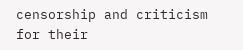censorship and criticism for their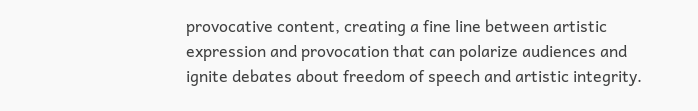provocative content, creating a fine line between artistic expression and provocation that can polarize audiences and ignite debates about freedom of speech and artistic integrity.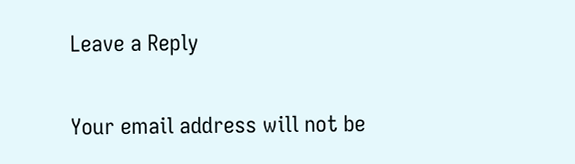Leave a Reply

Your email address will not be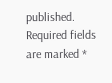published. Required fields are marked *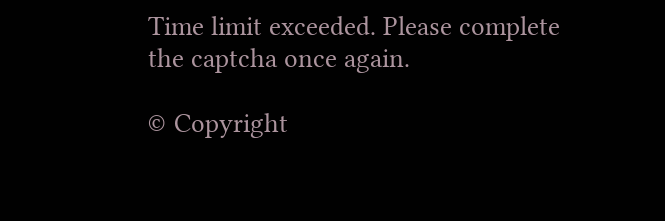Time limit exceeded. Please complete the captcha once again.

© Copyright